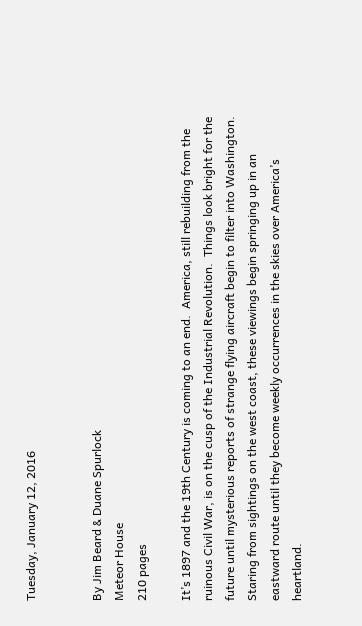Tuesday, January 12, 2016


By Jim Beard & Duane Spurlock
Meteor House
210 pages

It’s 1897 and the 19th Century is coming to an end.  America, still rebuilding from the ruinous Civil War, is on the cusp of the Industrial Revolution.  Things look bright for the future until mysterious reports of strange flying aircraft begin to filter into Washington. Staring from sightings on the west coast, these viewings begin springing up in an eastward route until they become weekly occurrences in the skies over America’s heartland.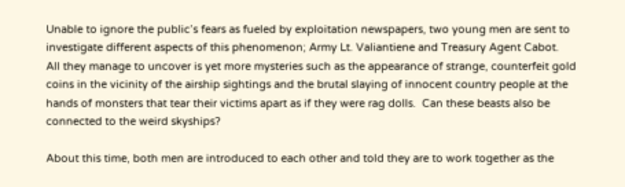Unable to ignore the public’s fears as fueled by exploitation newspapers, two young men are sent to investigate different aspects of this phenomenon; Army Lt. Valiantiene and Treasury Agent Cabot.  All they manage to uncover is yet more mysteries such as the appearance of strange, counterfeit gold coins in the vicinity of the airship sightings and the brutal slaying of innocent country people at the hands of monsters that tear their victims apart as if they were rag dolls.  Can these beasts also be connected to the weird skyships?

About this time, both men are introduced to each other and told they are to work together as the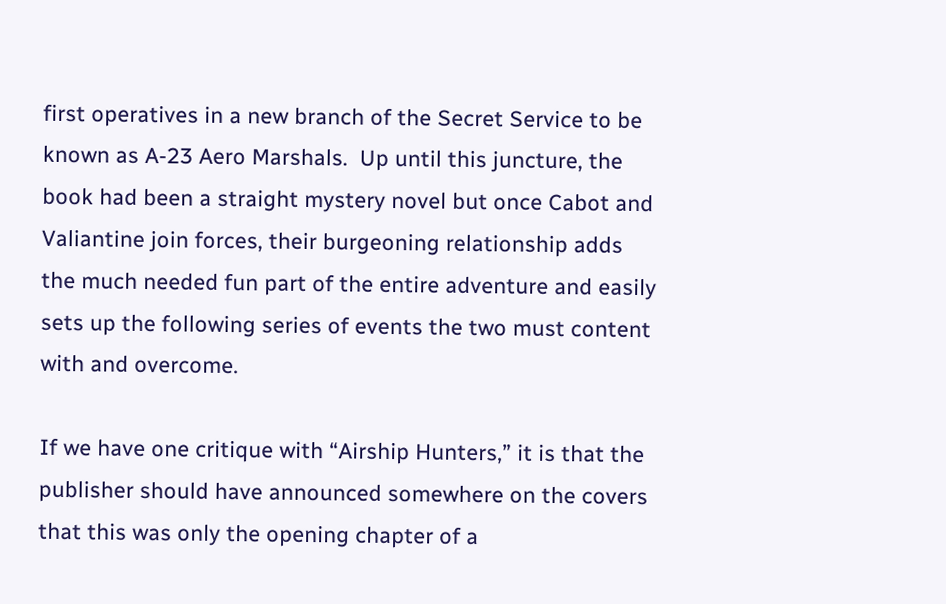first operatives in a new branch of the Secret Service to be known as A-23 Aero Marshals.  Up until this juncture, the book had been a straight mystery novel but once Cabot and Valiantine join forces, their burgeoning relationship adds the much needed fun part of the entire adventure and easily sets up the following series of events the two must content with and overcome.

If we have one critique with “Airship Hunters,” it is that the publisher should have announced somewhere on the covers that this was only the opening chapter of a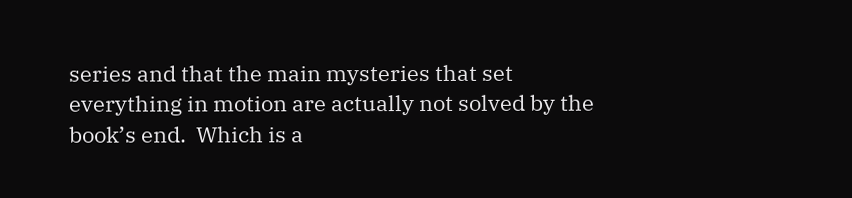series and that the main mysteries that set everything in motion are actually not solved by the book’s end.  Which is a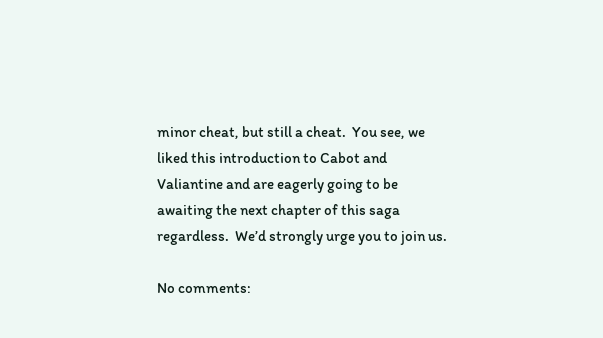minor cheat, but still a cheat.  You see, we liked this introduction to Cabot and Valiantine and are eagerly going to be awaiting the next chapter of this saga regardless.  We’d strongly urge you to join us.

No comments: